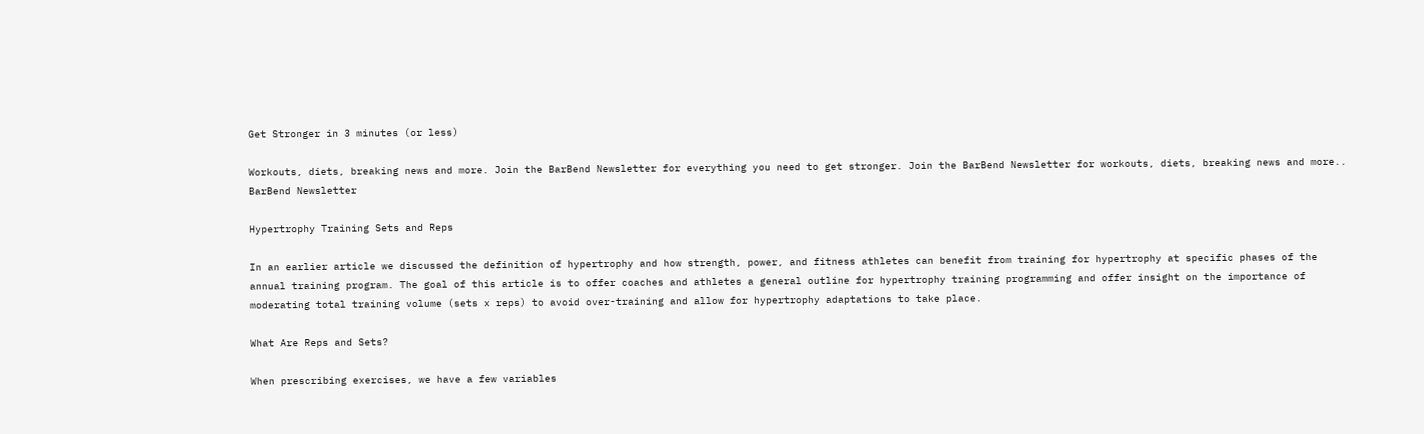Get Stronger in 3 minutes (or less)

Workouts, diets, breaking news and more. Join the BarBend Newsletter for everything you need to get stronger. Join the BarBend Newsletter for workouts, diets, breaking news and more..
BarBend Newsletter

Hypertrophy Training Sets and Reps

In an earlier article we discussed the definition of hypertrophy and how strength, power, and fitness athletes can benefit from training for hypertrophy at specific phases of the annual training program. The goal of this article is to offer coaches and athletes a general outline for hypertrophy training programming and offer insight on the importance of moderating total training volume (sets x reps) to avoid over-training and allow for hypertrophy adaptations to take place.

What Are Reps and Sets?

When prescribing exercises, we have a few variables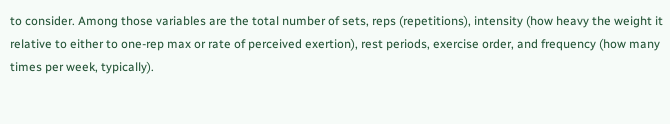to consider. Among those variables are the total number of sets, reps (repetitions), intensity (how heavy the weight it relative to either to one-rep max or rate of perceived exertion), rest periods, exercise order, and frequency (how many times per week, typically).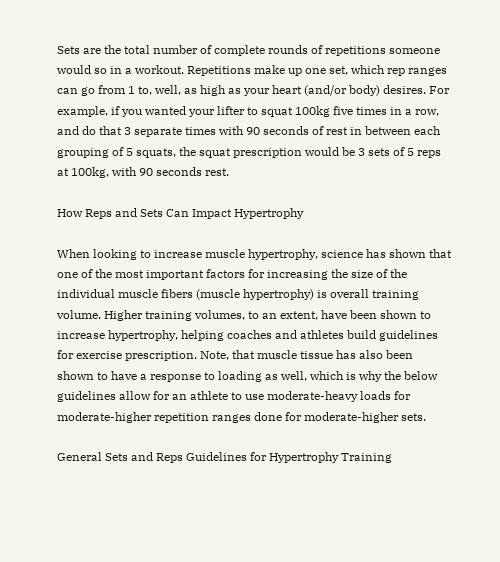Sets are the total number of complete rounds of repetitions someone would so in a workout. Repetitions make up one set, which rep ranges can go from 1 to, well, as high as your heart (and/or body) desires. For example, if you wanted your lifter to squat 100kg five times in a row, and do that 3 separate times with 90 seconds of rest in between each grouping of 5 squats, the squat prescription would be 3 sets of 5 reps at 100kg, with 90 seconds rest.

How Reps and Sets Can Impact Hypertrophy

When looking to increase muscle hypertrophy, science has shown that one of the most important factors for increasing the size of the individual muscle fibers (muscle hypertrophy) is overall training volume. Higher training volumes, to an extent, have been shown to increase hypertrophy, helping coaches and athletes build guidelines for exercise prescription. Note, that muscle tissue has also been shown to have a response to loading as well, which is why the below guidelines allow for an athlete to use moderate-heavy loads for moderate-higher repetition ranges done for moderate-higher sets.

General Sets and Reps Guidelines for Hypertrophy Training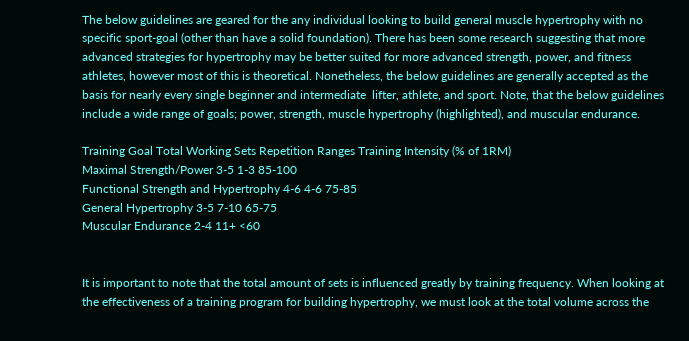The below guidelines are geared for the any individual looking to build general muscle hypertrophy with no specific sport-goal (other than have a solid foundation). There has been some research suggesting that more advanced strategies for hypertrophy may be better suited for more advanced strength, power, and fitness athletes, however most of this is theoretical. Nonetheless, the below guidelines are generally accepted as the basis for nearly every single beginner and intermediate  lifter, athlete, and sport. Note, that the below guidelines include a wide range of goals; power, strength, muscle hypertrophy (highlighted), and muscular endurance.

Training Goal Total Working Sets Repetition Ranges Training Intensity (% of 1RM)
Maximal Strength/Power 3-5 1-3 85-100
Functional Strength and Hypertrophy 4-6 4-6 75-85
General Hypertrophy 3-5 7-10 65-75
Muscular Endurance 2-4 11+ <60


It is important to note that the total amount of sets is influenced greatly by training frequency. When looking at the effectiveness of a training program for building hypertrophy, we must look at the total volume across the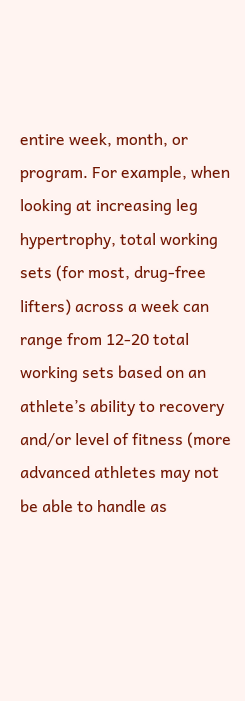entire week, month, or program. For example, when looking at increasing leg hypertrophy, total working sets (for most, drug-free lifters) across a week can range from 12-20 total working sets based on an athlete’s ability to recovery and/or level of fitness (more advanced athletes may not be able to handle as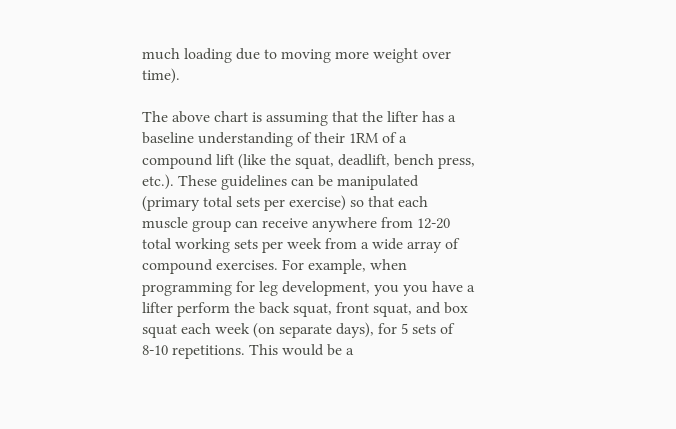much loading due to moving more weight over time).

The above chart is assuming that the lifter has a baseline understanding of their 1RM of a compound lift (like the squat, deadlift, bench press, etc.). These guidelines can be manipulated (primary total sets per exercise) so that each muscle group can receive anywhere from 12-20 total working sets per week from a wide array of compound exercises. For example, when programming for leg development, you you have a lifter perform the back squat, front squat, and box squat each week (on separate days), for 5 sets of 8-10 repetitions. This would be a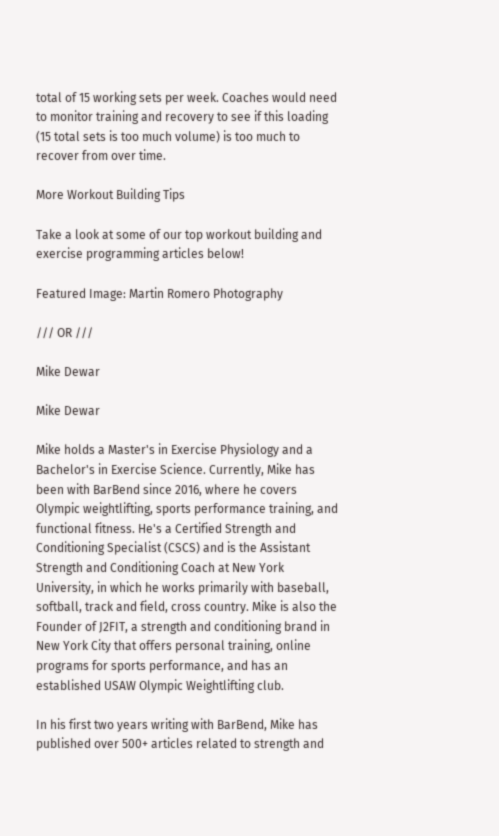total of 15 working sets per week. Coaches would need to monitor training and recovery to see if this loading (15 total sets is too much volume) is too much to recover from over time.

More Workout Building Tips

Take a look at some of our top workout building and exercise programming articles below!

Featured Image: Martin Romero Photography

/// OR ///

Mike Dewar

Mike Dewar

Mike holds a Master's in Exercise Physiology and a Bachelor's in Exercise Science. Currently, Mike has been with BarBend since 2016, where he covers Olympic weightlifting, sports performance training, and functional fitness. He's a Certified Strength and Conditioning Specialist (CSCS) and is the Assistant Strength and Conditioning Coach at New York University, in which he works primarily with baseball, softball, track and field, cross country. Mike is also the Founder of J2FIT, a strength and conditioning brand in New York City that offers personal training, online programs for sports performance, and has an established USAW Olympic Weightlifting club.

In his first two years writing with BarBend, Mike has published over 500+ articles related to strength and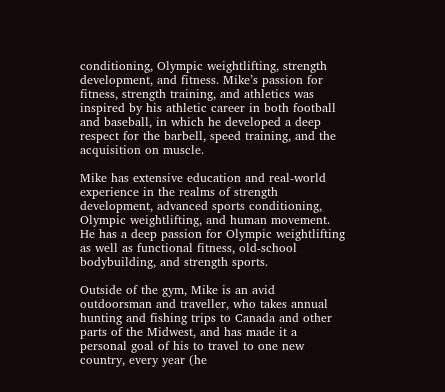conditioning, Olympic weightlifting, strength development, and fitness. Mike’s passion for fitness, strength training, and athletics was inspired by his athletic career in both football and baseball, in which he developed a deep respect for the barbell, speed training, and the acquisition on muscle.

Mike has extensive education and real-world experience in the realms of strength development, advanced sports conditioning, Olympic weightlifting, and human movement. He has a deep passion for Olympic weightlifting as well as functional fitness, old-school bodybuilding, and strength sports.

Outside of the gym, Mike is an avid outdoorsman and traveller, who takes annual hunting and fishing trips to Canada and other parts of the Midwest, and has made it a personal goal of his to travel to one new country, every year (he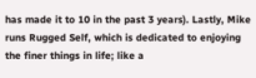has made it to 10 in the past 3 years). Lastly, Mike runs Rugged Self, which is dedicated to enjoying the finer things in life; like a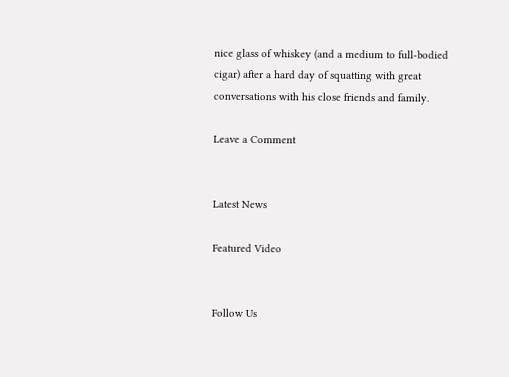nice glass of whiskey (and a medium to full-bodied cigar) after a hard day of squatting with great conversations with his close friends and family.

Leave a Comment


Latest News

Featured Video


Follow Us